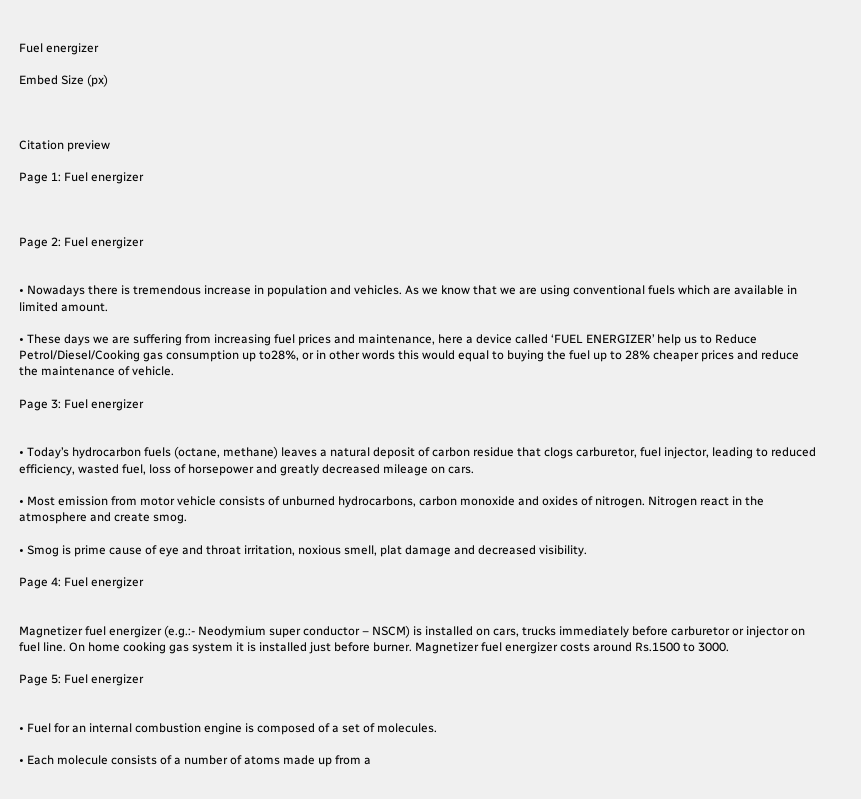Fuel energizer

Embed Size (px)



Citation preview

Page 1: Fuel energizer



Page 2: Fuel energizer


• Nowadays there is tremendous increase in population and vehicles. As we know that we are using conventional fuels which are available in limited amount.

• These days we are suffering from increasing fuel prices and maintenance, here a device called ‘FUEL ENERGIZER’ help us to Reduce Petrol/Diesel/Cooking gas consumption up to28%, or in other words this would equal to buying the fuel up to 28% cheaper prices and reduce the maintenance of vehicle.

Page 3: Fuel energizer


• Today’s hydrocarbon fuels (octane, methane) leaves a natural deposit of carbon residue that clogs carburetor, fuel injector, leading to reduced efficiency, wasted fuel, loss of horsepower and greatly decreased mileage on cars.

• Most emission from motor vehicle consists of unburned hydrocarbons, carbon monoxide and oxides of nitrogen. Nitrogen react in the atmosphere and create smog.

• Smog is prime cause of eye and throat irritation, noxious smell, plat damage and decreased visibility.

Page 4: Fuel energizer


Magnetizer fuel energizer (e.g.:- Neodymium super conductor – NSCM) is installed on cars, trucks immediately before carburetor or injector on fuel line. On home cooking gas system it is installed just before burner. Magnetizer fuel energizer costs around Rs.1500 to 3000.

Page 5: Fuel energizer


• Fuel for an internal combustion engine is composed of a set of molecules.

• Each molecule consists of a number of atoms made up from a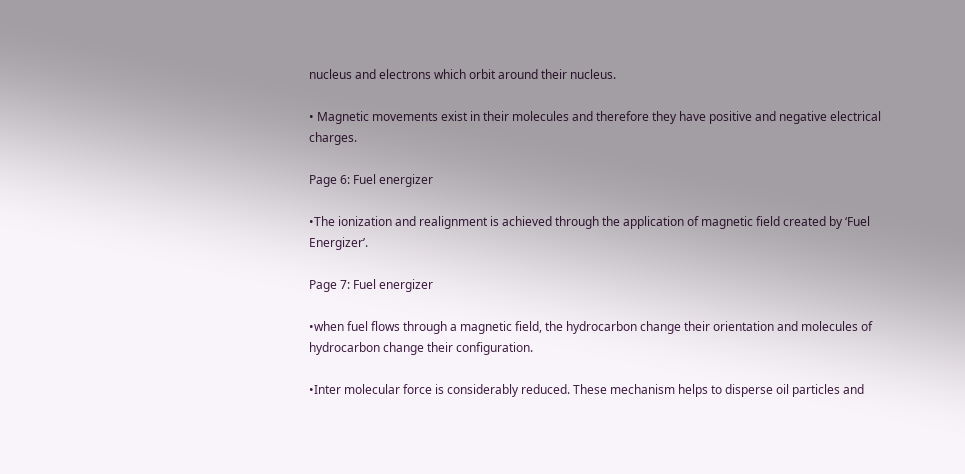nucleus and electrons which orbit around their nucleus.

• Magnetic movements exist in their molecules and therefore they have positive and negative electrical charges.

Page 6: Fuel energizer

•The ionization and realignment is achieved through the application of magnetic field created by ‘Fuel Energizer’.

Page 7: Fuel energizer

•when fuel flows through a magnetic field, the hydrocarbon change their orientation and molecules of hydrocarbon change their configuration.

•Inter molecular force is considerably reduced. These mechanism helps to disperse oil particles and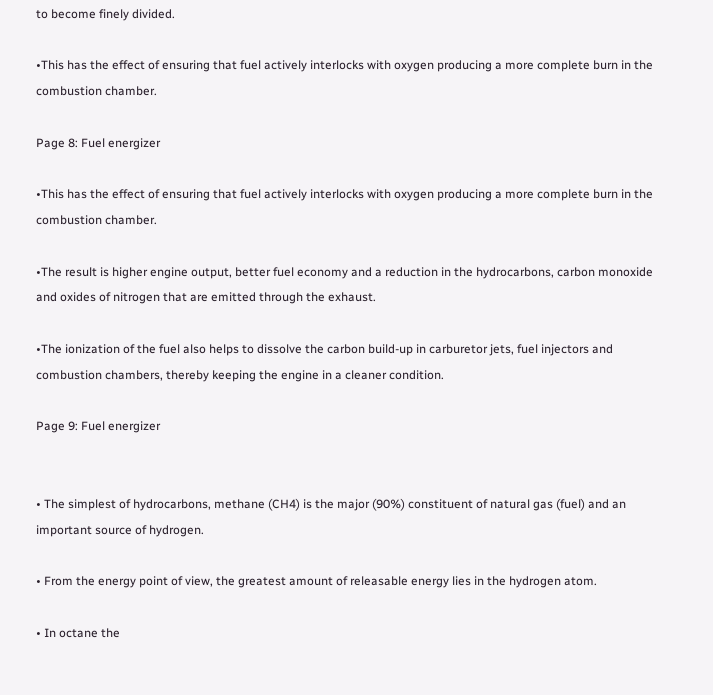to become finely divided.

•This has the effect of ensuring that fuel actively interlocks with oxygen producing a more complete burn in the combustion chamber.

Page 8: Fuel energizer

•This has the effect of ensuring that fuel actively interlocks with oxygen producing a more complete burn in the combustion chamber.

•The result is higher engine output, better fuel economy and a reduction in the hydrocarbons, carbon monoxide and oxides of nitrogen that are emitted through the exhaust.

•The ionization of the fuel also helps to dissolve the carbon build-up in carburetor jets, fuel injectors and combustion chambers, thereby keeping the engine in a cleaner condition.

Page 9: Fuel energizer


• The simplest of hydrocarbons, methane (CH4) is the major (90%) constituent of natural gas (fuel) and an important source of hydrogen.

• From the energy point of view, the greatest amount of releasable energy lies in the hydrogen atom.

• In octane the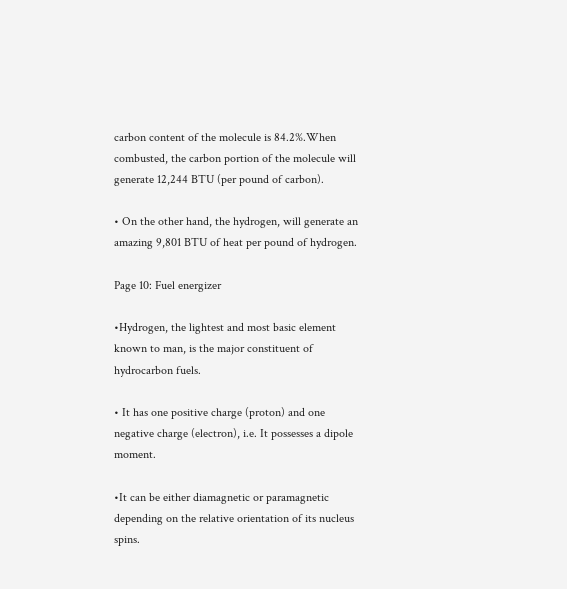carbon content of the molecule is 84.2%.When combusted, the carbon portion of the molecule will generate 12,244 BTU (per pound of carbon).

• On the other hand, the hydrogen, will generate an amazing 9,801 BTU of heat per pound of hydrogen.

Page 10: Fuel energizer

•Hydrogen, the lightest and most basic element known to man, is the major constituent of hydrocarbon fuels.

• It has one positive charge (proton) and one negative charge (electron), i.e. It possesses a dipole moment.

•It can be either diamagnetic or paramagnetic depending on the relative orientation of its nucleus spins.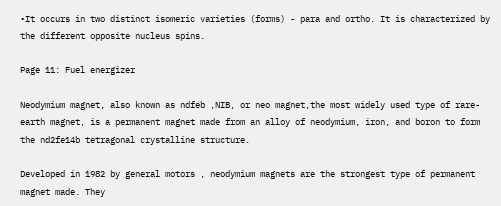•It occurs in two distinct isomeric varieties (forms) - para and ortho. It is characterized by the different opposite nucleus spins.

Page 11: Fuel energizer

Neodymium magnet, also known as ndfeb ,NIB, or neo magnet,the most widely used type of rare-earth magnet, is a permanent magnet made from an alloy of neodymium, iron, and boron to form the nd2fe14b tetragonal crystalline structure.

Developed in 1982 by general motors , neodymium magnets are the strongest type of permanent magnet made. They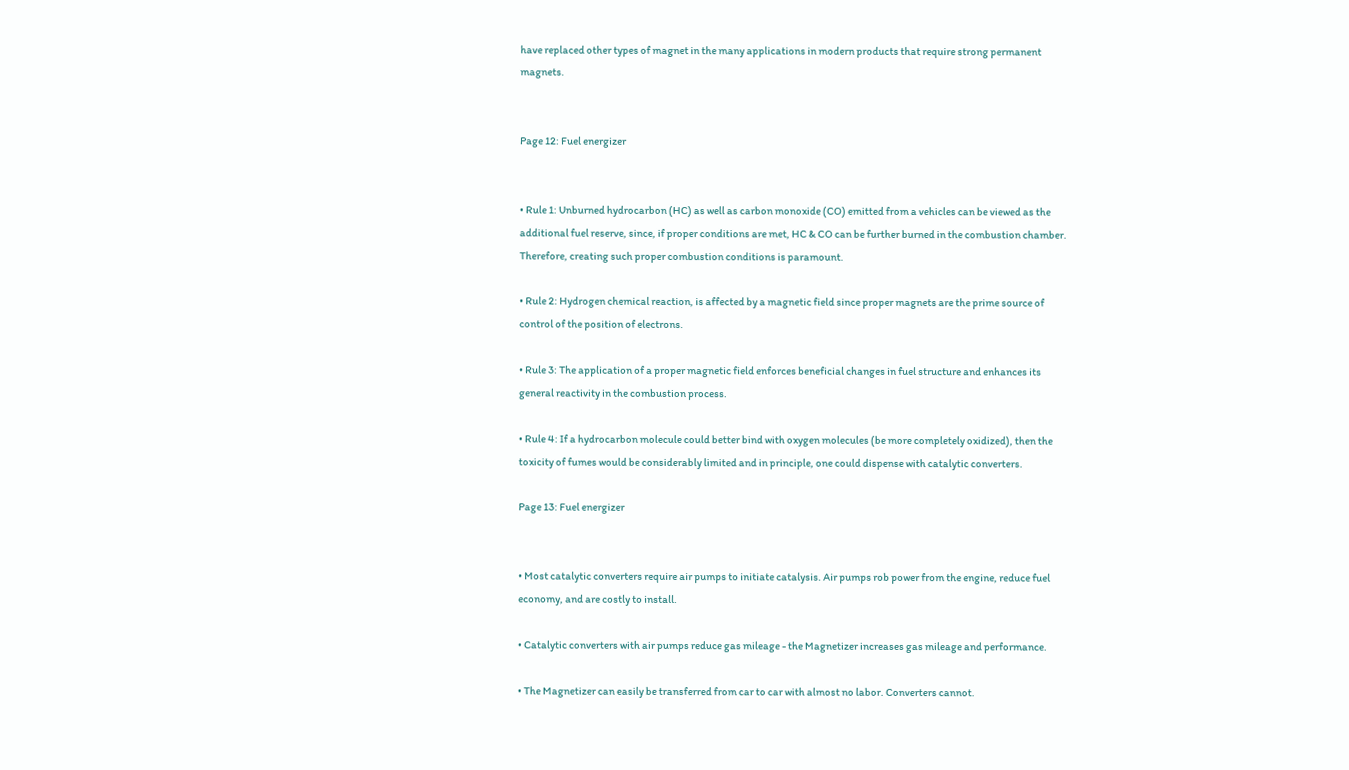have replaced other types of magnet in the many applications in modern products that require strong permanent magnets.


Page 12: Fuel energizer


• Rule 1: Unburned hydrocarbon (HC) as well as carbon monoxide (CO) emitted from a vehicles can be viewed as the additional fuel reserve, since, if proper conditions are met, HC & CO can be further burned in the combustion chamber. Therefore, creating such proper combustion conditions is paramount.

• Rule 2: Hydrogen chemical reaction, is affected by a magnetic field since proper magnets are the prime source of control of the position of electrons.

• Rule 3: The application of a proper magnetic field enforces beneficial changes in fuel structure and enhances its general reactivity in the combustion process.

• Rule 4: If a hydrocarbon molecule could better bind with oxygen molecules (be more completely oxidized), then the toxicity of fumes would be considerably limited and in principle, one could dispense with catalytic converters.

Page 13: Fuel energizer


• Most catalytic converters require air pumps to initiate catalysis. Air pumps rob power from the engine, reduce fuel economy, and are costly to install.

• Catalytic converters with air pumps reduce gas mileage - the Magnetizer increases gas mileage and performance.

• The Magnetizer can easily be transferred from car to car with almost no labor. Converters cannot.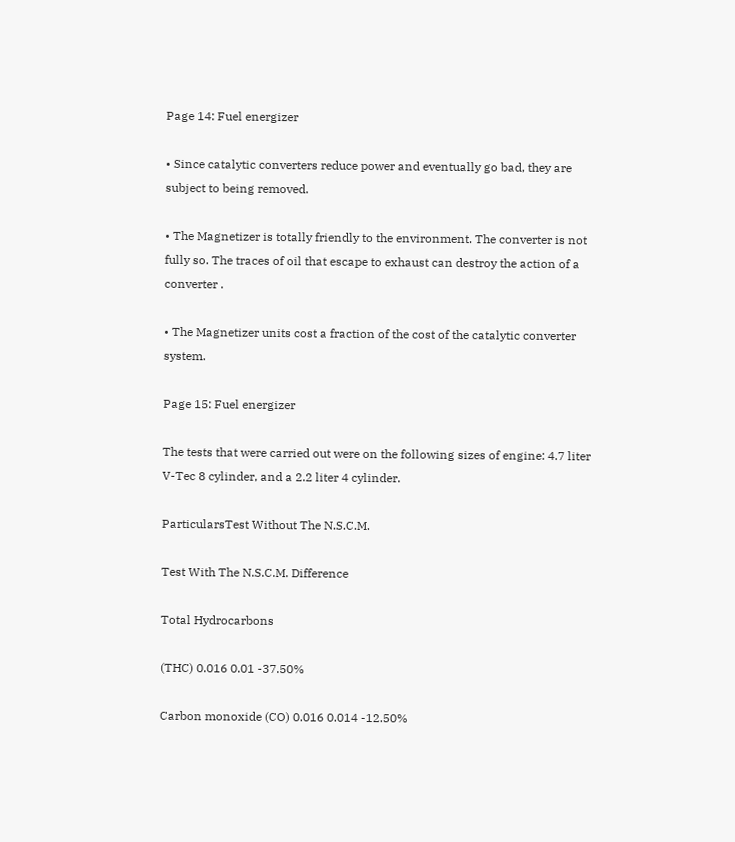Page 14: Fuel energizer

• Since catalytic converters reduce power and eventually go bad, they are subject to being removed.

• The Magnetizer is totally friendly to the environment. The converter is not fully so. The traces of oil that escape to exhaust can destroy the action of a converter .

• The Magnetizer units cost a fraction of the cost of the catalytic converter system.

Page 15: Fuel energizer

The tests that were carried out were on the following sizes of engine: 4.7 liter V-Tec 8 cylinder, and a 2.2 liter 4 cylinder.

ParticularsTest Without The N.S.C.M.

Test With The N.S.C.M. Difference

Total Hydrocarbons

(THC) 0.016 0.01 -37.50%

Carbon monoxide (CO) 0.016 0.014 -12.50%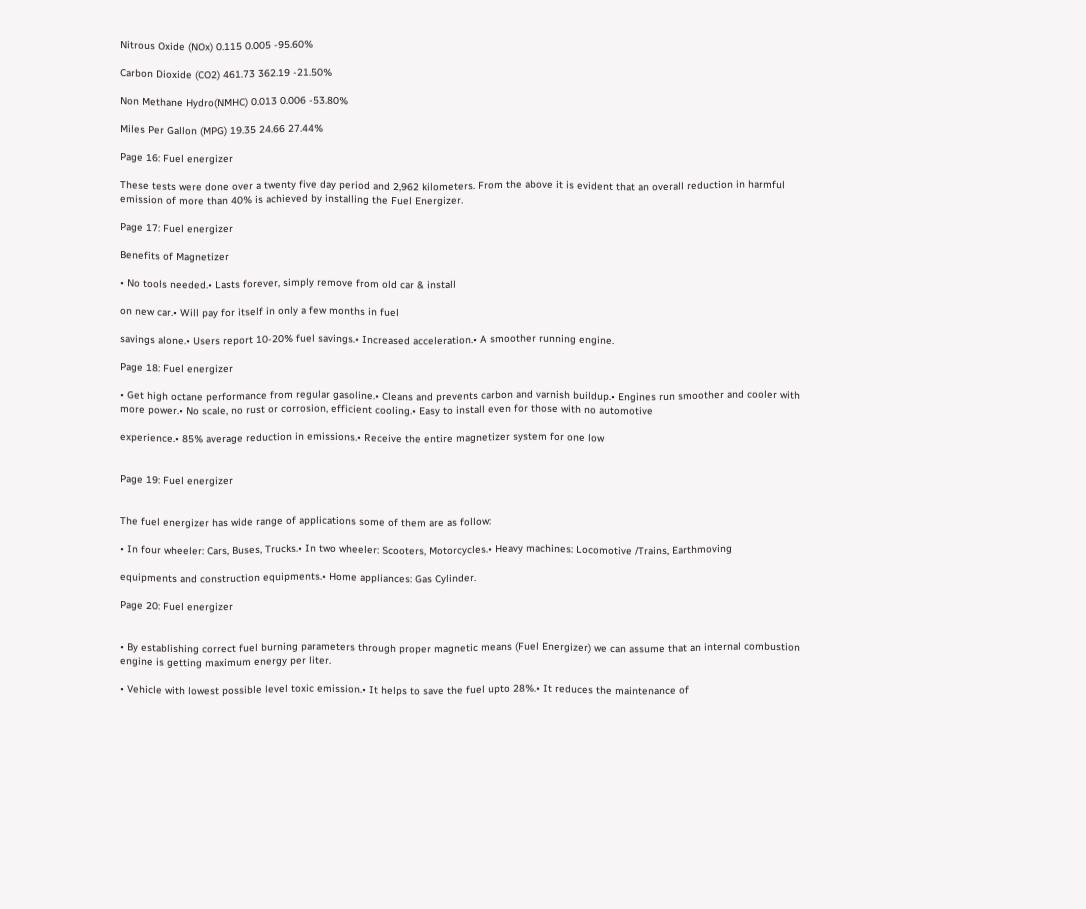Nitrous Oxide (NOx) 0.115 0.005 -95.60%

Carbon Dioxide (CO2) 461.73 362.19 -21.50%

Non Methane Hydro(NMHC) 0.013 0.006 -53.80%

Miles Per Gallon (MPG) 19.35 24.66 27.44%

Page 16: Fuel energizer

These tests were done over a twenty five day period and 2,962 kilometers. From the above it is evident that an overall reduction in harmful emission of more than 40% is achieved by installing the Fuel Energizer.

Page 17: Fuel energizer

Benefits of Magnetizer

• No tools needed.• Lasts forever, simply remove from old car & install

on new car.• Will pay for itself in only a few months in fuel

savings alone.• Users report 10-20% fuel savings.• Increased acceleration.• A smoother running engine.

Page 18: Fuel energizer

• Get high octane performance from regular gasoline.• Cleans and prevents carbon and varnish buildup.• Engines run smoother and cooler with more power.• No scale, no rust or corrosion, efficient cooling.• Easy to install even for those with no automotive

experience.• 85% average reduction in emissions.• Receive the entire magnetizer system for one low


Page 19: Fuel energizer


The fuel energizer has wide range of applications some of them are as follow:

• In four wheeler: Cars, Buses, Trucks.• In two wheeler: Scooters, Motorcycles.• Heavy machines: Locomotive /Trains, Earthmoving

equipments and construction equipments.• Home appliances: Gas Cylinder.

Page 20: Fuel energizer


• By establishing correct fuel burning parameters through proper magnetic means (Fuel Energizer) we can assume that an internal combustion engine is getting maximum energy per liter.

• Vehicle with lowest possible level toxic emission.• It helps to save the fuel upto 28%.• It reduces the maintenance of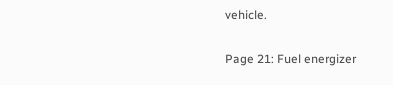vehicle.

Page 21: Fuel energizer